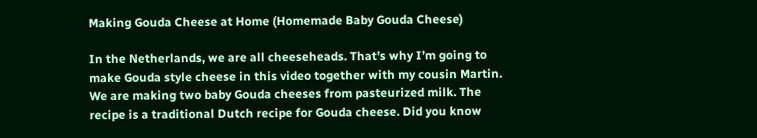Making Gouda Cheese at Home (Homemade Baby Gouda Cheese)

In the Netherlands, we are all cheeseheads. That’s why I’m going to make Gouda style cheese in this video together with my cousin Martin. We are making two baby Gouda cheeses from pasteurized milk. The recipe is a traditional Dutch recipe for Gouda cheese. Did you know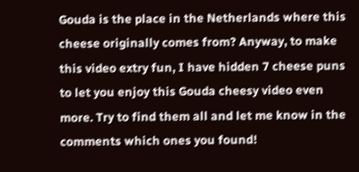Gouda is the place in the Netherlands where this cheese originally comes from? Anyway, to make this video extry fun, I have hidden 7 cheese puns to let you enjoy this Gouda cheesy video even more. Try to find them all and let me know in the comments which ones you found!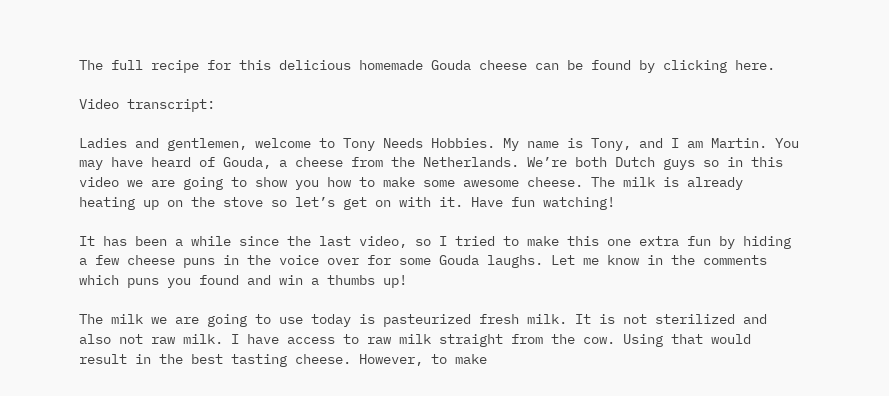The full recipe for this delicious homemade Gouda cheese can be found by clicking here.

Video transcript:

Ladies and gentlemen, welcome to Tony Needs Hobbies. My name is Tony, and I am Martin. You may have heard of Gouda, a cheese from the Netherlands. We’re both Dutch guys so in this video we are going to show you how to make some awesome cheese. The milk is already heating up on the stove so let’s get on with it. Have fun watching!

It has been a while since the last video, so I tried to make this one extra fun by hiding a few cheese puns in the voice over for some Gouda laughs. Let me know in the comments which puns you found and win a thumbs up!

The milk we are going to use today is pasteurized fresh milk. It is not sterilized and also not raw milk. I have access to raw milk straight from the cow. Using that would result in the best tasting cheese. However, to make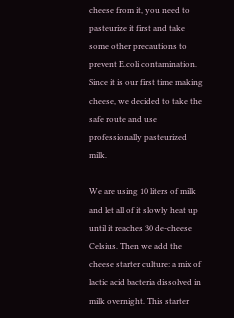cheese from it, you need to pasteurize it first and take some other precautions to prevent E.coli contamination. Since it is our first time making cheese, we decided to take the safe route and use professionally pasteurized milk.

We are using 10 liters of milk and let all of it slowly heat up until it reaches 30 de-cheese Celsius. Then we add the cheese starter culture: a mix of lactic acid bacteria dissolved in milk overnight. This starter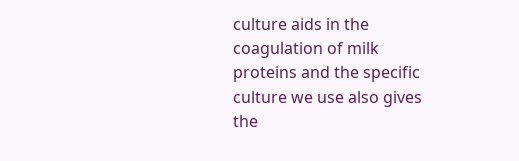culture aids in the coagulation of milk proteins and the specific culture we use also gives the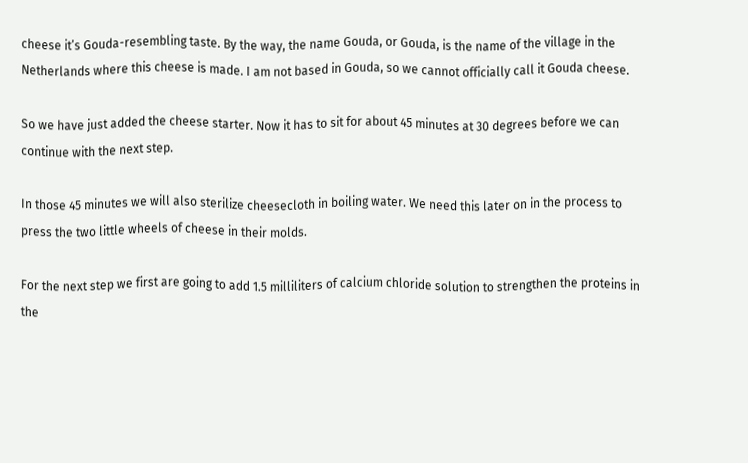cheese it’s Gouda-resembling taste. By the way, the name Gouda, or Gouda, is the name of the village in the Netherlands where this cheese is made. I am not based in Gouda, so we cannot officially call it Gouda cheese.

So we have just added the cheese starter. Now it has to sit for about 45 minutes at 30 degrees before we can continue with the next step.

In those 45 minutes we will also sterilize cheesecloth in boiling water. We need this later on in the process to press the two little wheels of cheese in their molds.

For the next step we first are going to add 1.5 milliliters of calcium chloride solution to strengthen the proteins in the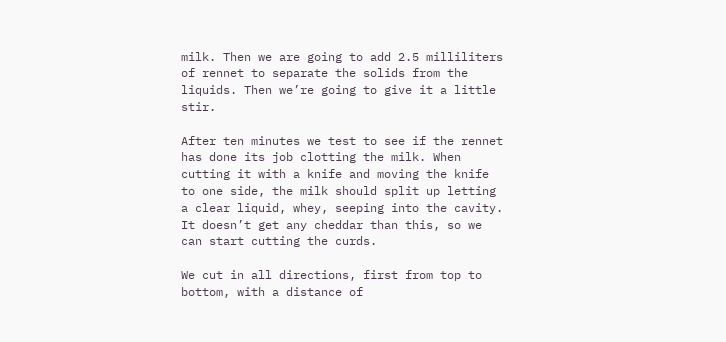milk. Then we are going to add 2.5 milliliters of rennet to separate the solids from the liquids. Then we’re going to give it a little stir.

After ten minutes we test to see if the rennet has done its job clotting the milk. When cutting it with a knife and moving the knife to one side, the milk should split up letting a clear liquid, whey, seeping into the cavity. It doesn’t get any cheddar than this, so we can start cutting the curds.

We cut in all directions, first from top to bottom, with a distance of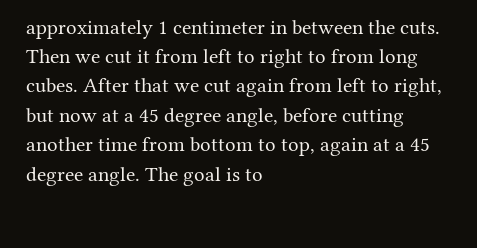approximately 1 centimeter in between the cuts. Then we cut it from left to right to from long cubes. After that we cut again from left to right, but now at a 45 degree angle, before cutting another time from bottom to top, again at a 45 degree angle. The goal is to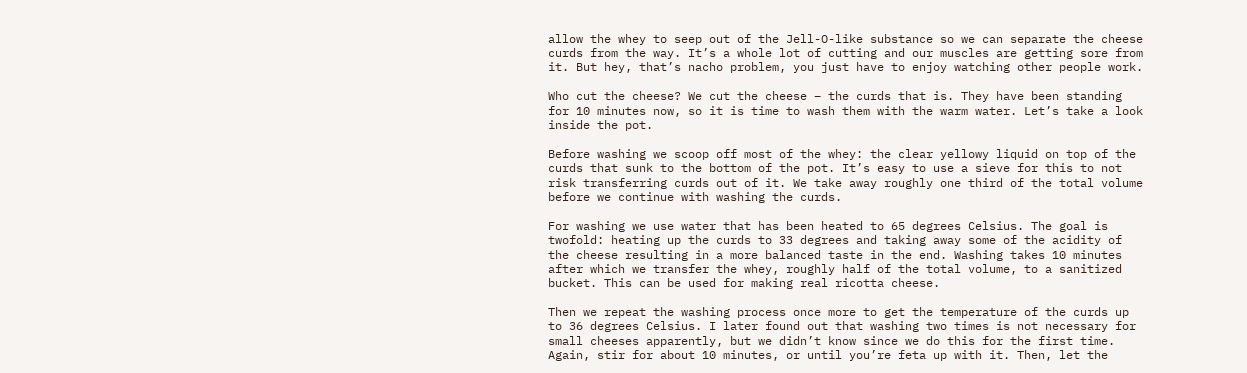allow the whey to seep out of the Jell-O-like substance so we can separate the cheese curds from the way. It’s a whole lot of cutting and our muscles are getting sore from it. But hey, that’s nacho problem, you just have to enjoy watching other people work.

Who cut the cheese? We cut the cheese – the curds that is. They have been standing for 10 minutes now, so it is time to wash them with the warm water. Let’s take a look inside the pot.

Before washing we scoop off most of the whey: the clear yellowy liquid on top of the curds that sunk to the bottom of the pot. It’s easy to use a sieve for this to not risk transferring curds out of it. We take away roughly one third of the total volume before we continue with washing the curds.

For washing we use water that has been heated to 65 degrees Celsius. The goal is twofold: heating up the curds to 33 degrees and taking away some of the acidity of the cheese resulting in a more balanced taste in the end. Washing takes 10 minutes after which we transfer the whey, roughly half of the total volume, to a sanitized bucket. This can be used for making real ricotta cheese.

Then we repeat the washing process once more to get the temperature of the curds up to 36 degrees Celsius. I later found out that washing two times is not necessary for small cheeses apparently, but we didn’t know since we do this for the first time. Again, stir for about 10 minutes, or until you’re feta up with it. Then, let the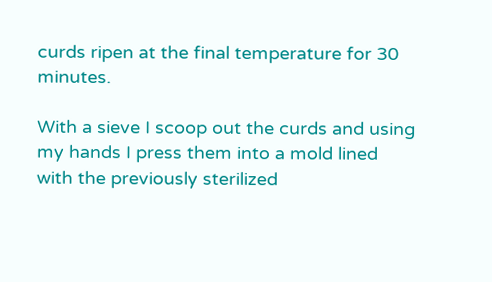curds ripen at the final temperature for 30 minutes.

With a sieve I scoop out the curds and using my hands I press them into a mold lined with the previously sterilized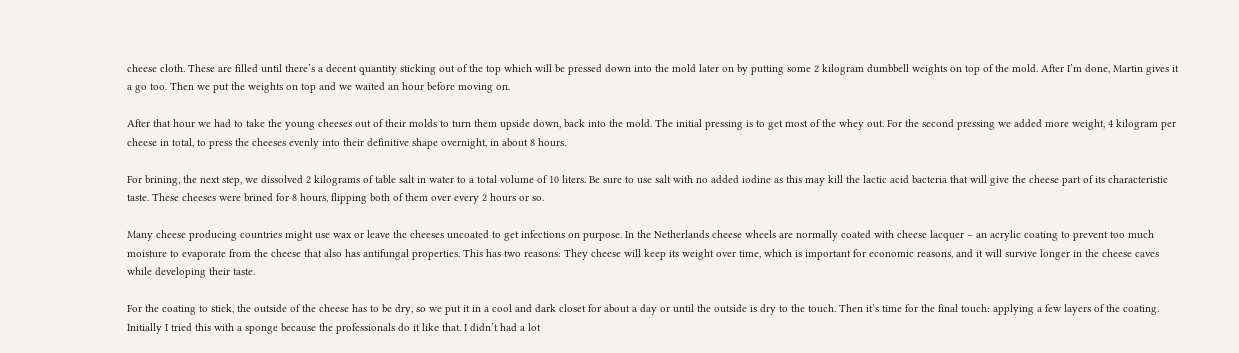cheese cloth. These are filled until there’s a decent quantity sticking out of the top which will be pressed down into the mold later on by putting some 2 kilogram dumbbell weights on top of the mold. After I’m done, Martin gives it a go too. Then we put the weights on top and we waited an hour before moving on.

After that hour we had to take the young cheeses out of their molds to turn them upside down, back into the mold. The initial pressing is to get most of the whey out. For the second pressing we added more weight, 4 kilogram per cheese in total, to press the cheeses evenly into their definitive shape overnight, in about 8 hours.

For brining, the next step, we dissolved 2 kilograms of table salt in water to a total volume of 10 liters. Be sure to use salt with no added iodine as this may kill the lactic acid bacteria that will give the cheese part of its characteristic taste. These cheeses were brined for 8 hours, flipping both of them over every 2 hours or so.

Many cheese producing countries might use wax or leave the cheeses uncoated to get infections on purpose. In the Netherlands cheese wheels are normally coated with cheese lacquer – an acrylic coating to prevent too much moisture to evaporate from the cheese that also has antifungal properties. This has two reasons: They cheese will keep its weight over time, which is important for economic reasons, and it will survive longer in the cheese caves while developing their taste.

For the coating to stick, the outside of the cheese has to be dry, so we put it in a cool and dark closet for about a day or until the outside is dry to the touch. Then it’s time for the final touch: applying a few layers of the coating. Initially I tried this with a sponge because the professionals do it like that. I didn’t had a lot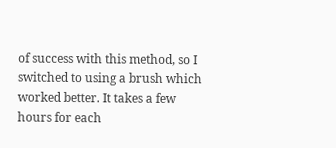of success with this method, so I switched to using a brush which worked better. It takes a few hours for each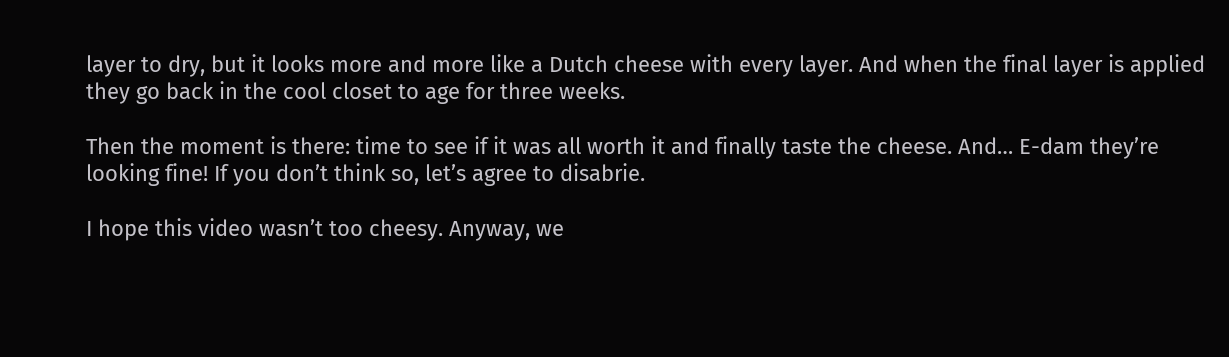layer to dry, but it looks more and more like a Dutch cheese with every layer. And when the final layer is applied they go back in the cool closet to age for three weeks.

Then the moment is there: time to see if it was all worth it and finally taste the cheese. And… E-dam they’re looking fine! If you don’t think so, let’s agree to disabrie.

I hope this video wasn’t too cheesy. Anyway, we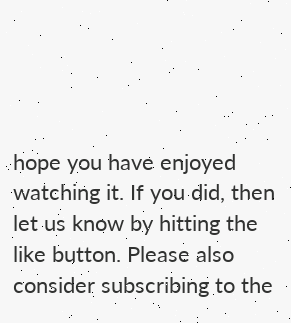hope you have enjoyed watching it. If you did, then let us know by hitting the like button. Please also consider subscribing to the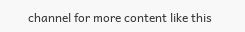channel for more content like this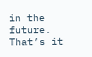in the future. That’s it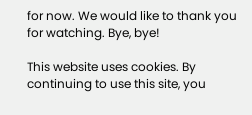for now. We would like to thank you for watching. Bye, bye!

This website uses cookies. By continuing to use this site, you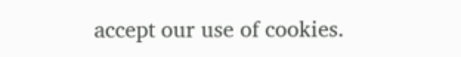accept our use of cookies.